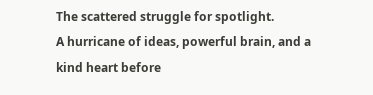The scattered struggle for spotlight.
A hurricane of ideas, powerful brain, and a kind heart before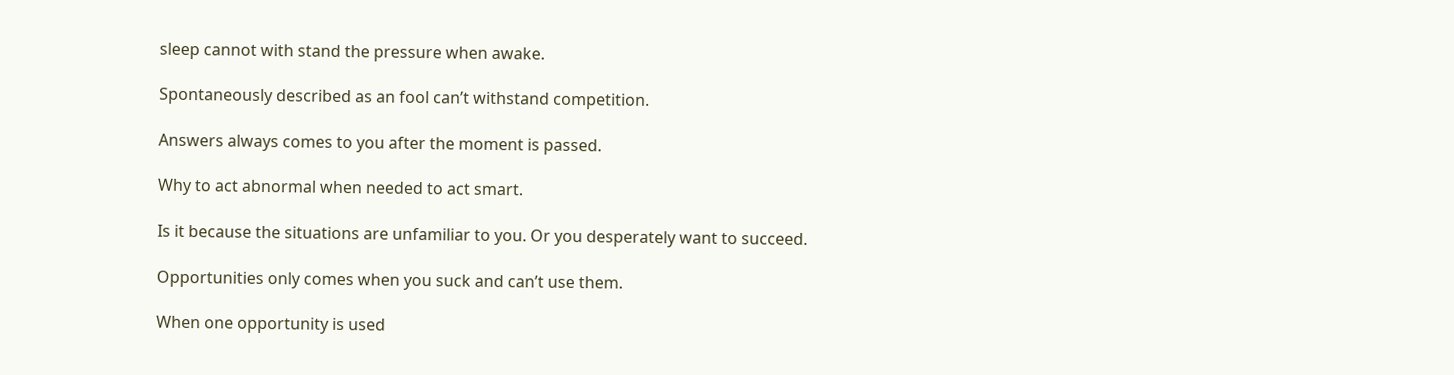sleep cannot with stand the pressure when awake.

Spontaneously described as an fool can’t withstand competition.

Answers always comes to you after the moment is passed.

Why to act abnormal when needed to act smart.

Is it because the situations are unfamiliar to you. Or you desperately want to succeed.

Opportunities only comes when you suck and can’t use them.

When one opportunity is used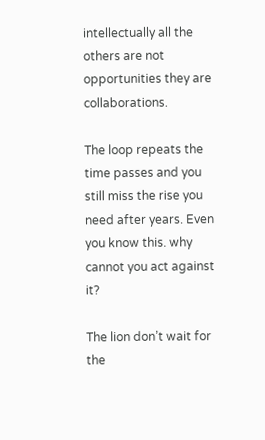intellectually all the others are not opportunities they are collaborations.

The loop repeats the time passes and you still miss the rise you need after years. Even you know this. why cannot you act against it?

The lion don’t wait for the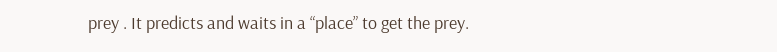prey . It predicts and waits in a “place” to get the prey.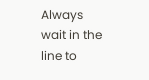Always wait in the line to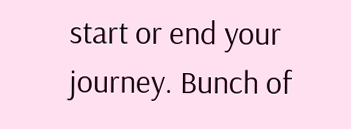start or end your journey. Bunch of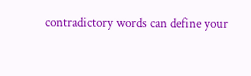contradictory words can define your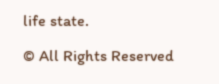life state.

© All Rights Reserved